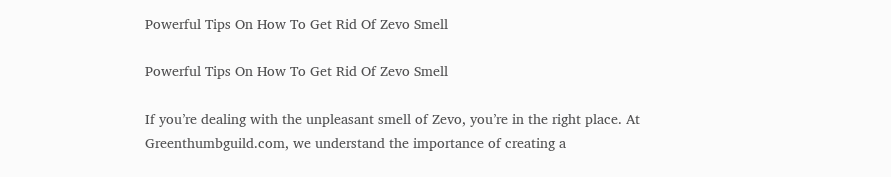Powerful Tips On How To Get Rid Of Zevo Smell

Powerful Tips On How To Get Rid Of Zevo Smell

If you’re dealing with the unpleasant smell of Zevo, you’re in the right place. At Greenthumbguild.com, we understand the importance of creating a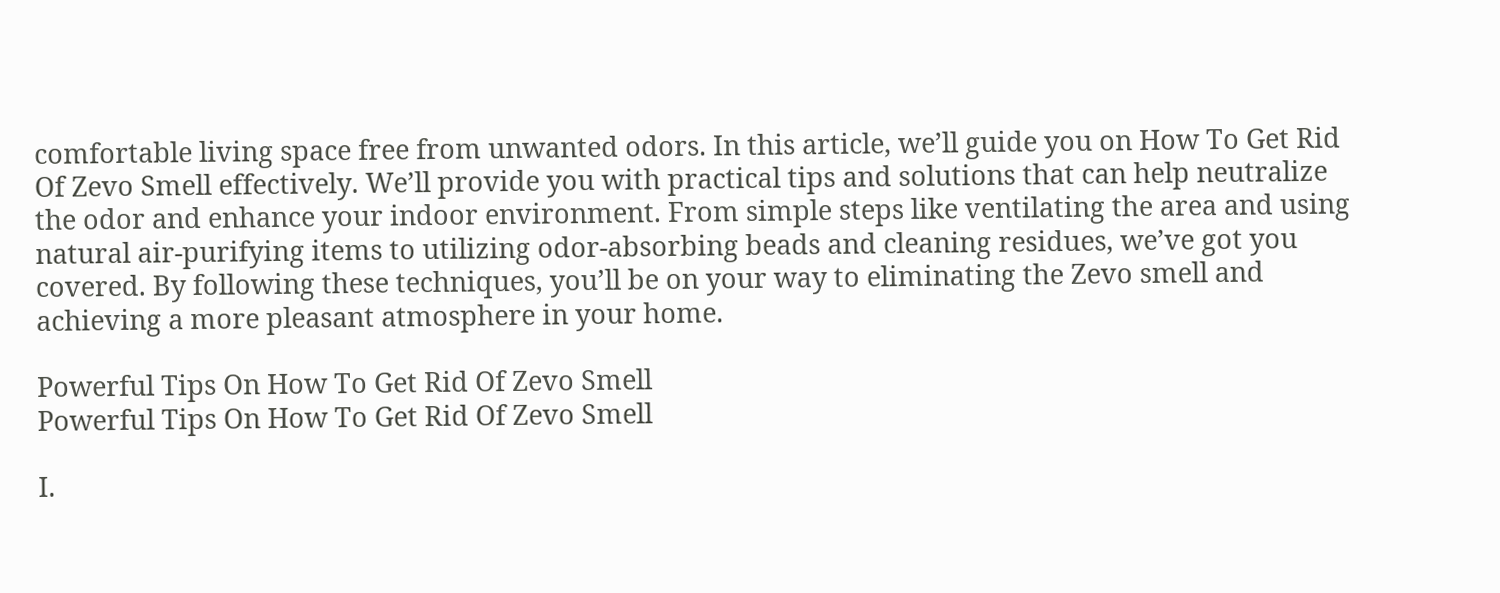comfortable living space free from unwanted odors. In this article, we’ll guide you on How To Get Rid Of Zevo Smell effectively. We’ll provide you with practical tips and solutions that can help neutralize the odor and enhance your indoor environment. From simple steps like ventilating the area and using natural air-purifying items to utilizing odor-absorbing beads and cleaning residues, we’ve got you covered. By following these techniques, you’ll be on your way to eliminating the Zevo smell and achieving a more pleasant atmosphere in your home.

Powerful Tips On How To Get Rid Of Zevo Smell
Powerful Tips On How To Get Rid Of Zevo Smell

I.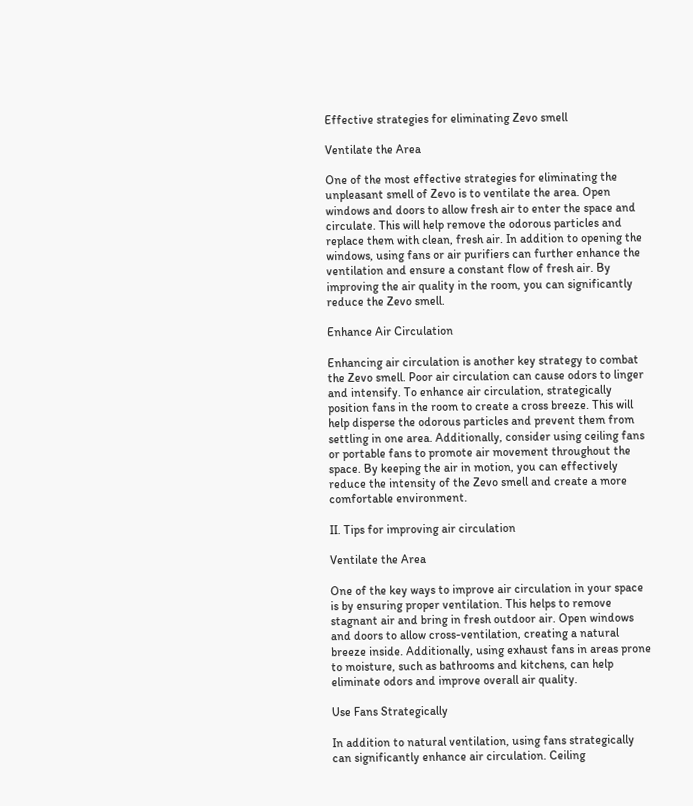Effective strategies for eliminating Zevo smell

Ventilate the Area

One of the most effective strategies for eliminating the unpleasant smell of Zevo is to ventilate the area. Open windows and doors to allow fresh air to enter the space and circulate. This will help remove the odorous particles and replace them with clean, fresh air. In addition to opening the windows, using fans or air purifiers can further enhance the ventilation and ensure a constant flow of fresh air. By improving the air quality in the room, you can significantly reduce the Zevo smell.

Enhance Air Circulation

Enhancing air circulation is another key strategy to combat the Zevo smell. Poor air circulation can cause odors to linger and intensify. To enhance air circulation, strategically position fans in the room to create a cross breeze. This will help disperse the odorous particles and prevent them from settling in one area. Additionally, consider using ceiling fans or portable fans to promote air movement throughout the space. By keeping the air in motion, you can effectively reduce the intensity of the Zevo smell and create a more comfortable environment.

II. Tips for improving air circulation

Ventilate the Area

One of the key ways to improve air circulation in your space is by ensuring proper ventilation. This helps to remove stagnant air and bring in fresh outdoor air. Open windows and doors to allow cross-ventilation, creating a natural breeze inside. Additionally, using exhaust fans in areas prone to moisture, such as bathrooms and kitchens, can help eliminate odors and improve overall air quality.

Use Fans Strategically

In addition to natural ventilation, using fans strategically can significantly enhance air circulation. Ceiling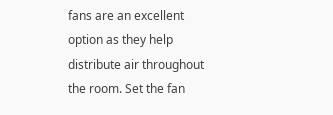fans are an excellent option as they help distribute air throughout the room. Set the fan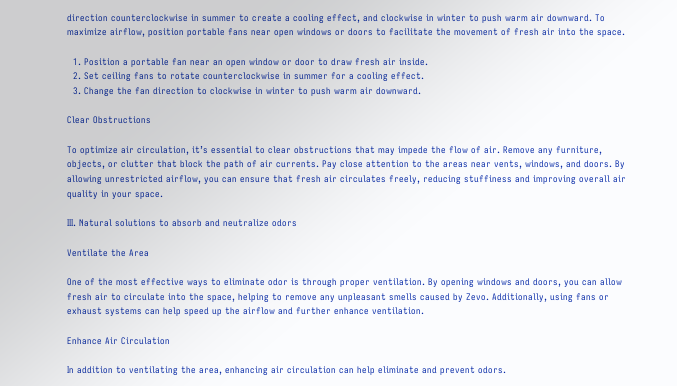direction counterclockwise in summer to create a cooling effect, and clockwise in winter to push warm air downward. To maximize airflow, position portable fans near open windows or doors to facilitate the movement of fresh air into the space.

  1. Position a portable fan near an open window or door to draw fresh air inside.
  2. Set ceiling fans to rotate counterclockwise in summer for a cooling effect.
  3. Change the fan direction to clockwise in winter to push warm air downward.

Clear Obstructions

To optimize air circulation, it’s essential to clear obstructions that may impede the flow of air. Remove any furniture, objects, or clutter that block the path of air currents. Pay close attention to the areas near vents, windows, and doors. By allowing unrestricted airflow, you can ensure that fresh air circulates freely, reducing stuffiness and improving overall air quality in your space.

III. Natural solutions to absorb and neutralize odors

Ventilate the Area

One of the most effective ways to eliminate odor is through proper ventilation. By opening windows and doors, you can allow fresh air to circulate into the space, helping to remove any unpleasant smells caused by Zevo. Additionally, using fans or exhaust systems can help speed up the airflow and further enhance ventilation.

Enhance Air Circulation

In addition to ventilating the area, enhancing air circulation can help eliminate and prevent odors.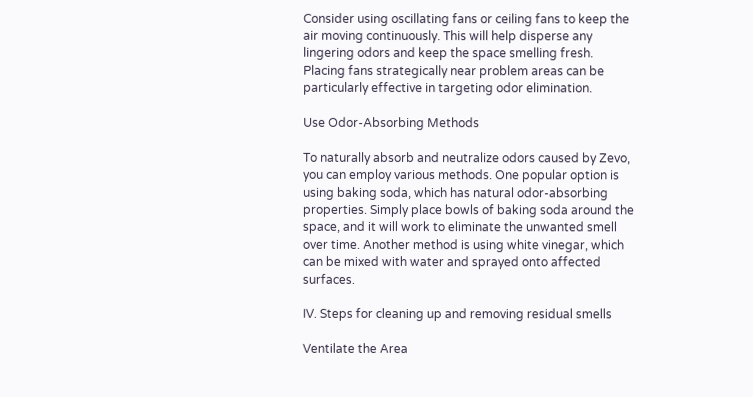Consider using oscillating fans or ceiling fans to keep the air moving continuously. This will help disperse any lingering odors and keep the space smelling fresh. Placing fans strategically near problem areas can be particularly effective in targeting odor elimination.

Use Odor-Absorbing Methods

To naturally absorb and neutralize odors caused by Zevo, you can employ various methods. One popular option is using baking soda, which has natural odor-absorbing properties. Simply place bowls of baking soda around the space, and it will work to eliminate the unwanted smell over time. Another method is using white vinegar, which can be mixed with water and sprayed onto affected surfaces.

IV. Steps for cleaning up and removing residual smells

Ventilate the Area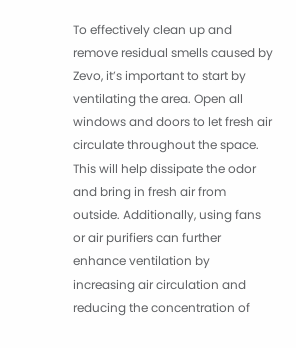To effectively clean up and remove residual smells caused by Zevo, it’s important to start by ventilating the area. Open all windows and doors to let fresh air circulate throughout the space. This will help dissipate the odor and bring in fresh air from outside. Additionally, using fans or air purifiers can further enhance ventilation by increasing air circulation and reducing the concentration of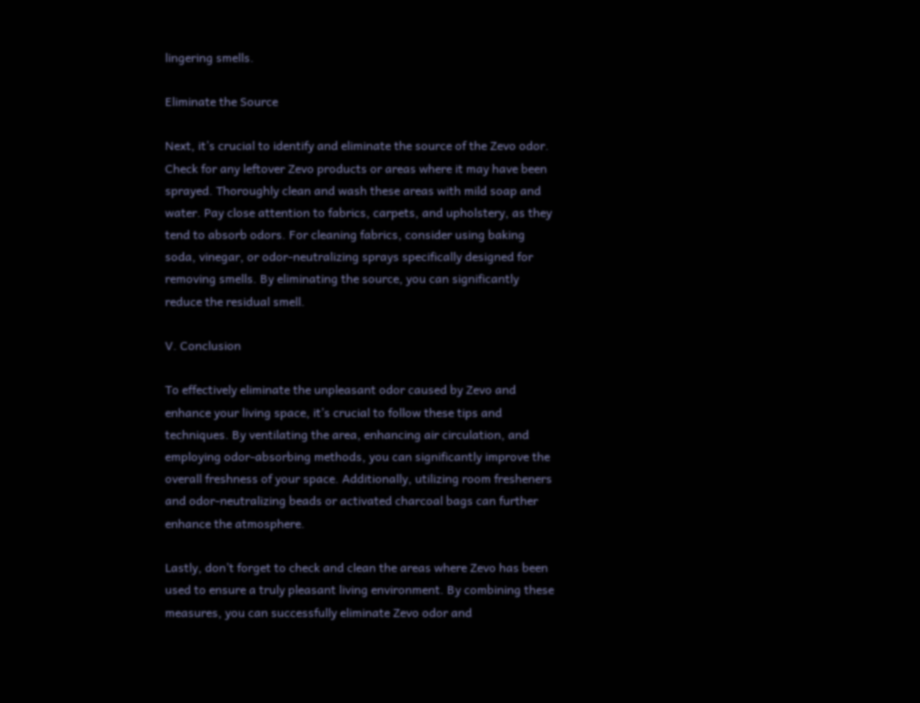lingering smells.

Eliminate the Source

Next, it’s crucial to identify and eliminate the source of the Zevo odor. Check for any leftover Zevo products or areas where it may have been sprayed. Thoroughly clean and wash these areas with mild soap and water. Pay close attention to fabrics, carpets, and upholstery, as they tend to absorb odors. For cleaning fabrics, consider using baking soda, vinegar, or odor-neutralizing sprays specifically designed for removing smells. By eliminating the source, you can significantly reduce the residual smell.

V. Conclusion

To effectively eliminate the unpleasant odor caused by Zevo and enhance your living space, it’s crucial to follow these tips and techniques. By ventilating the area, enhancing air circulation, and employing odor-absorbing methods, you can significantly improve the overall freshness of your space. Additionally, utilizing room fresheners and odor-neutralizing beads or activated charcoal bags can further enhance the atmosphere.

Lastly, don’t forget to check and clean the areas where Zevo has been used to ensure a truly pleasant living environment. By combining these measures, you can successfully eliminate Zevo odor and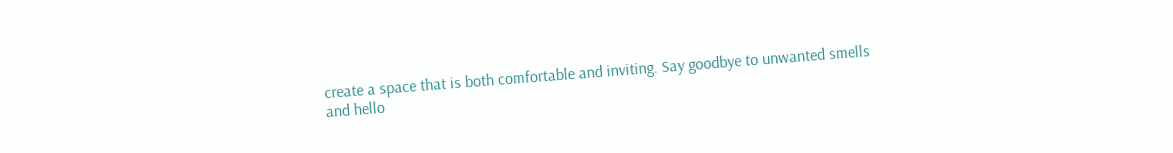create a space that is both comfortable and inviting. Say goodbye to unwanted smells and hello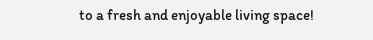to a fresh and enjoyable living space!